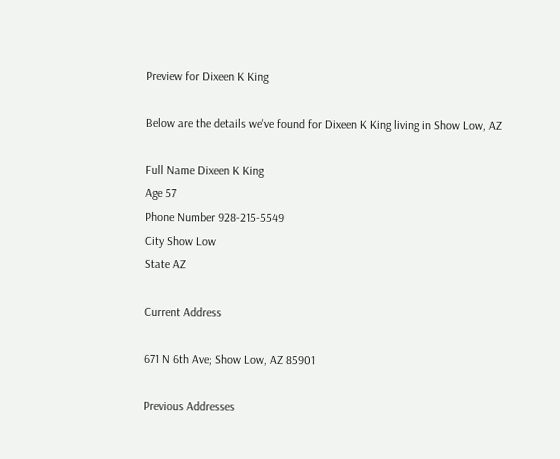Preview for Dixeen K King

Below are the details we've found for Dixeen K King living in Show Low, AZ

Full Name Dixeen K King
Age 57
Phone Number 928-215-5549
City Show Low
State AZ

Current Address

671 N 6th Ave; Show Low, AZ 85901

Previous Addresses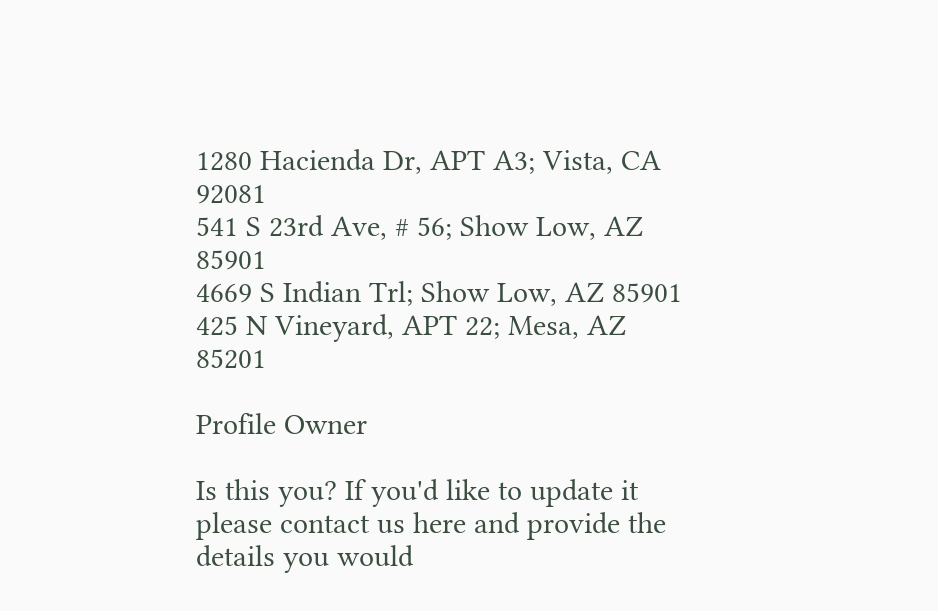1280 Hacienda Dr, APT A3; Vista, CA 92081
541 S 23rd Ave, # 56; Show Low, AZ 85901
4669 S Indian Trl; Show Low, AZ 85901
425 N Vineyard, APT 22; Mesa, AZ 85201

Profile Owner

Is this you? If you'd like to update it please contact us here and provide the details you would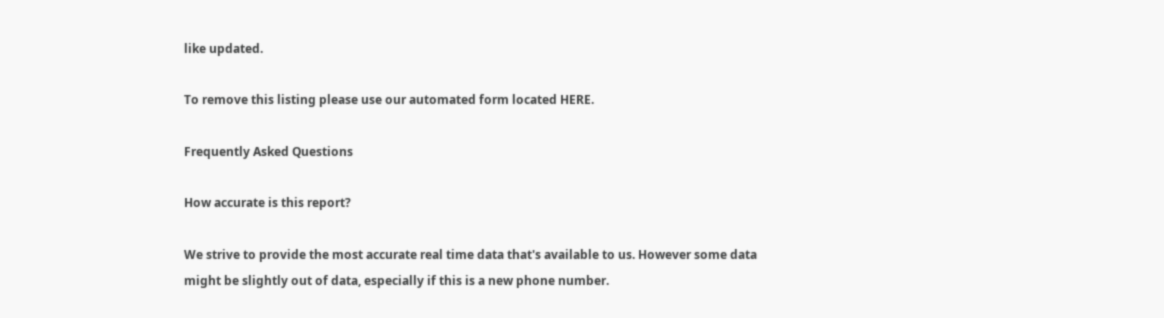like updated.

To remove this listing please use our automated form located HERE.

Frequently Asked Questions

How accurate is this report?

We strive to provide the most accurate real time data that's available to us. However some data might be slightly out of data, especially if this is a new phone number.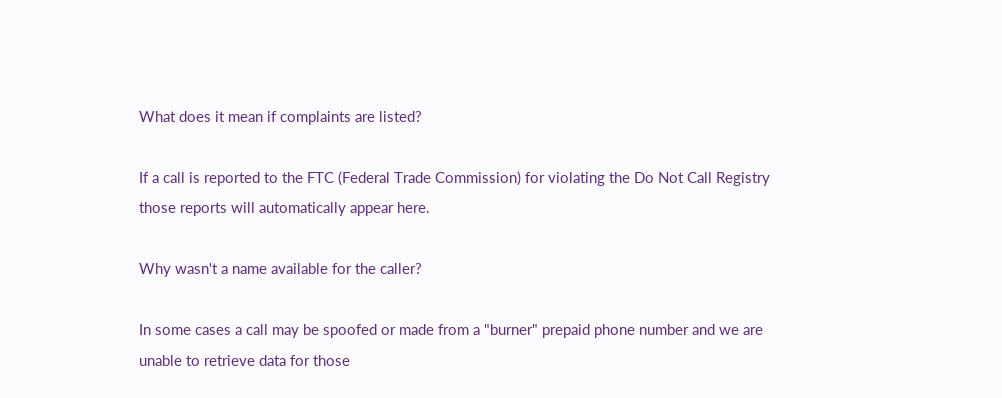What does it mean if complaints are listed?

If a call is reported to the FTC (Federal Trade Commission) for violating the Do Not Call Registry those reports will automatically appear here.

Why wasn't a name available for the caller?

In some cases a call may be spoofed or made from a "burner" prepaid phone number and we are unable to retrieve data for those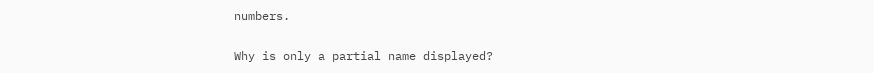numbers.

Why is only a partial name displayed?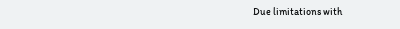Due limitations with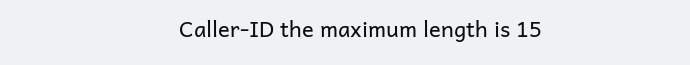Caller-ID the maximum length is 15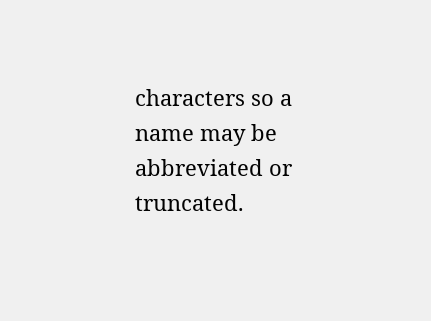characters so a name may be abbreviated or truncated.